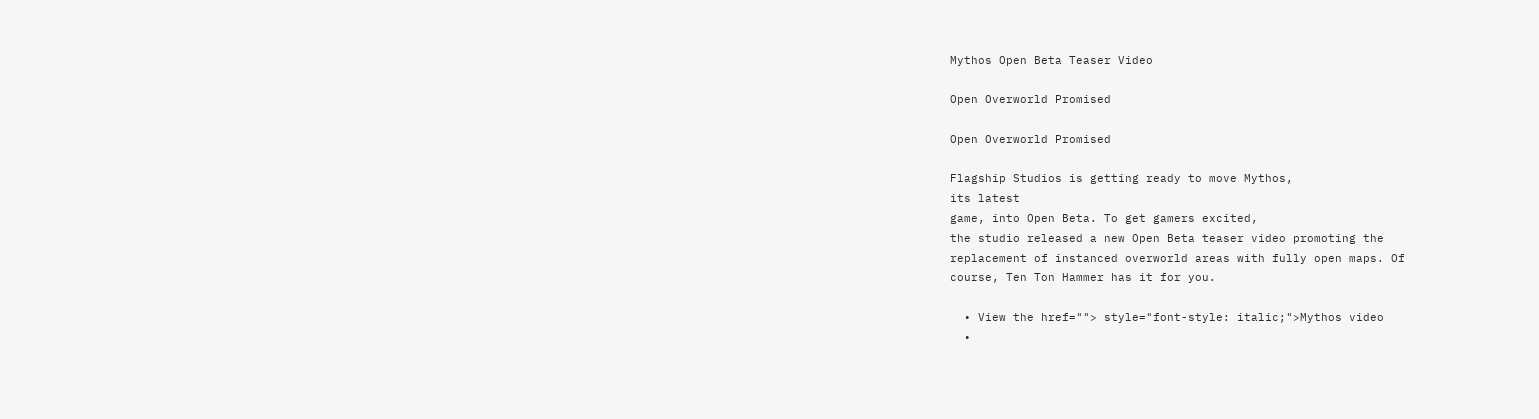Mythos Open Beta Teaser Video

Open Overworld Promised

Open Overworld Promised

Flagship Studios is getting ready to move Mythos,
its latest
game, into Open Beta. To get gamers excited,
the studio released a new Open Beta teaser video promoting the
replacement of instanced overworld areas with fully open maps. Of
course, Ten Ton Hammer has it for you.

  • View the href=""> style="font-style: italic;">Mythos video
  •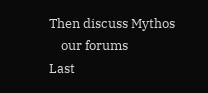Then discuss Mythos
    our forums
Last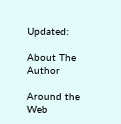Updated:

About The Author

Around the Web